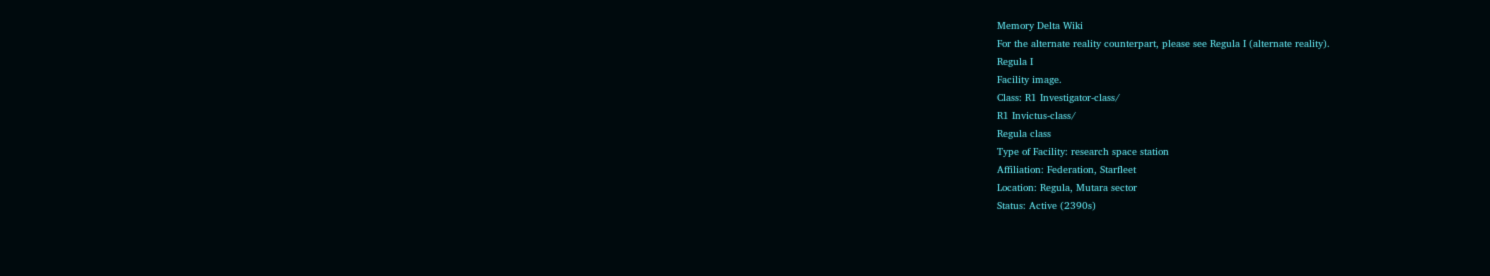Memory Delta Wiki
For the alternate reality counterpart, please see Regula I (alternate reality).
Regula I
Facility image.
Class: R1 Investigator-class/
R1 Invictus-class/
Regula class
Type of Facility: research space station
Affiliation: Federation, Starfleet
Location: Regula, Mutara sector
Status: Active (2390s)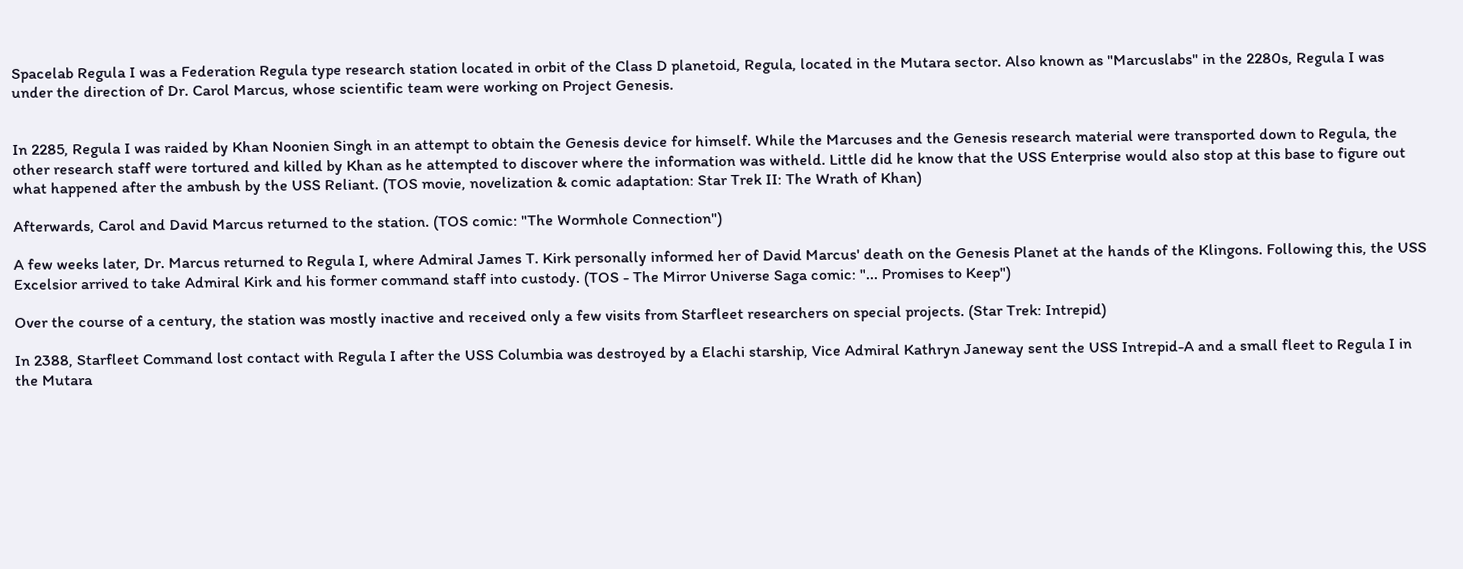Spacelab Regula I was a Federation Regula type research station located in orbit of the Class D planetoid, Regula, located in the Mutara sector. Also known as "Marcuslabs" in the 2280s, Regula I was under the direction of Dr. Carol Marcus, whose scientific team were working on Project Genesis.


In 2285, Regula I was raided by Khan Noonien Singh in an attempt to obtain the Genesis device for himself. While the Marcuses and the Genesis research material were transported down to Regula, the other research staff were tortured and killed by Khan as he attempted to discover where the information was witheld. Little did he know that the USS Enterprise would also stop at this base to figure out what happened after the ambush by the USS Reliant. (TOS movie, novelization & comic adaptation: Star Trek II: The Wrath of Khan)

Afterwards, Carol and David Marcus returned to the station. (TOS comic: "The Wormhole Connection")

A few weeks later, Dr. Marcus returned to Regula I, where Admiral James T. Kirk personally informed her of David Marcus' death on the Genesis Planet at the hands of the Klingons. Following this, the USS Excelsior arrived to take Admiral Kirk and his former command staff into custody. (TOS - The Mirror Universe Saga comic: "... Promises to Keep")

Over the course of a century, the station was mostly inactive and received only a few visits from Starfleet researchers on special projects. (Star Trek: Intrepid)

In 2388, Starfleet Command lost contact with Regula I after the USS Columbia was destroyed by a Elachi starship, Vice Admiral Kathryn Janeway sent the USS Intrepid-A and a small fleet to Regula I in the Mutara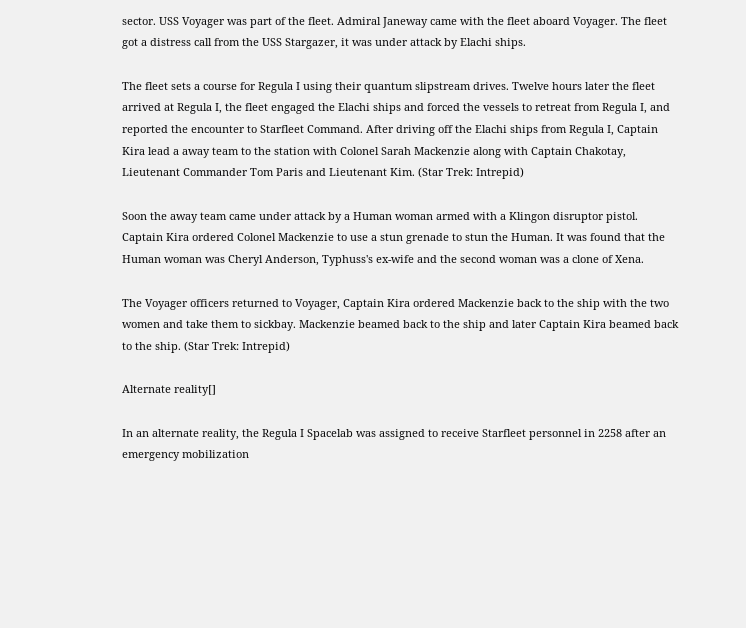sector. USS Voyager was part of the fleet. Admiral Janeway came with the fleet aboard Voyager. The fleet got a distress call from the USS Stargazer, it was under attack by Elachi ships.

The fleet sets a course for Regula I using their quantum slipstream drives. Twelve hours later the fleet arrived at Regula I, the fleet engaged the Elachi ships and forced the vessels to retreat from Regula I, and reported the encounter to Starfleet Command. After driving off the Elachi ships from Regula I, Captain Kira lead a away team to the station with Colonel Sarah Mackenzie along with Captain Chakotay, Lieutenant Commander Tom Paris and Lieutenant Kim. (Star Trek: Intrepid)

Soon the away team came under attack by a Human woman armed with a Klingon disruptor pistol. Captain Kira ordered Colonel Mackenzie to use a stun grenade to stun the Human. It was found that the Human woman was Cheryl Anderson, Typhuss's ex-wife and the second woman was a clone of Xena.

The Voyager officers returned to Voyager, Captain Kira ordered Mackenzie back to the ship with the two women and take them to sickbay. Mackenzie beamed back to the ship and later Captain Kira beamed back to the ship. (Star Trek: Intrepid)

Alternate reality[]

In an alternate reality, the Regula I Spacelab was assigned to receive Starfleet personnel in 2258 after an emergency mobilization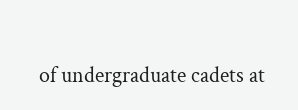of undergraduate cadets at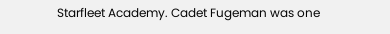Starfleet Academy. Cadet Fugeman was one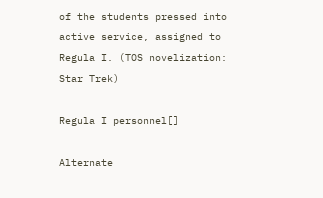of the students pressed into active service, assigned to Regula I. (TOS novelization: Star Trek)

Regula I personnel[]

Alternate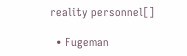reality personnel[]

  • Fugeman